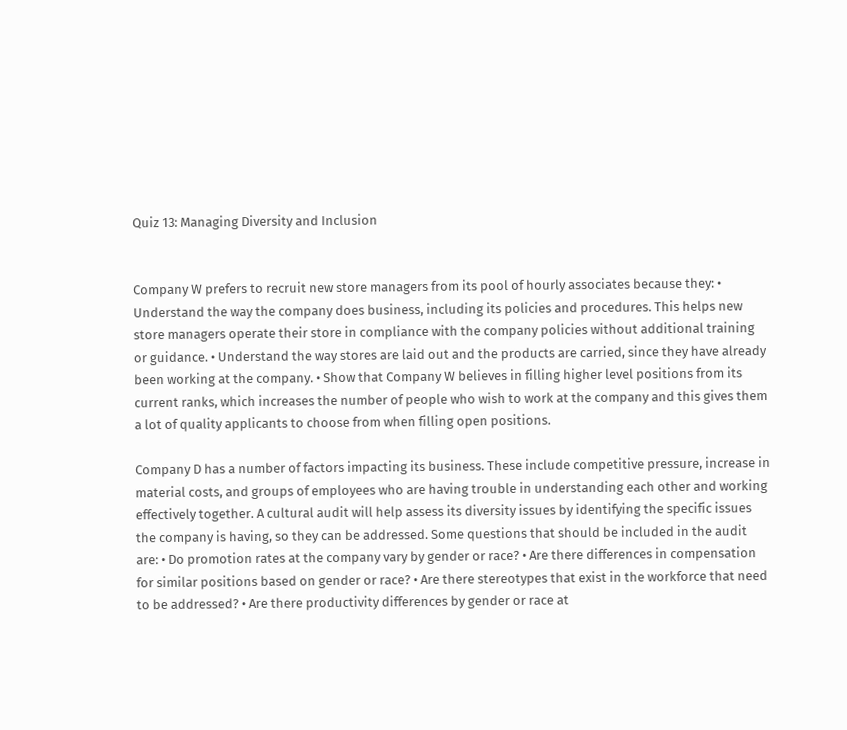Quiz 13: Managing Diversity and Inclusion


Company W prefers to recruit new store managers from its pool of hourly associates because they: • Understand the way the company does business, including its policies and procedures. This helps new store managers operate their store in compliance with the company policies without additional training or guidance. • Understand the way stores are laid out and the products are carried, since they have already been working at the company. • Show that Company W believes in filling higher level positions from its current ranks, which increases the number of people who wish to work at the company and this gives them a lot of quality applicants to choose from when filling open positions.

Company D has a number of factors impacting its business. These include competitive pressure, increase in material costs, and groups of employees who are having trouble in understanding each other and working effectively together. A cultural audit will help assess its diversity issues by identifying the specific issues the company is having, so they can be addressed. Some questions that should be included in the audit are: • Do promotion rates at the company vary by gender or race? • Are there differences in compensation for similar positions based on gender or race? • Are there stereotypes that exist in the workforce that need to be addressed? • Are there productivity differences by gender or race at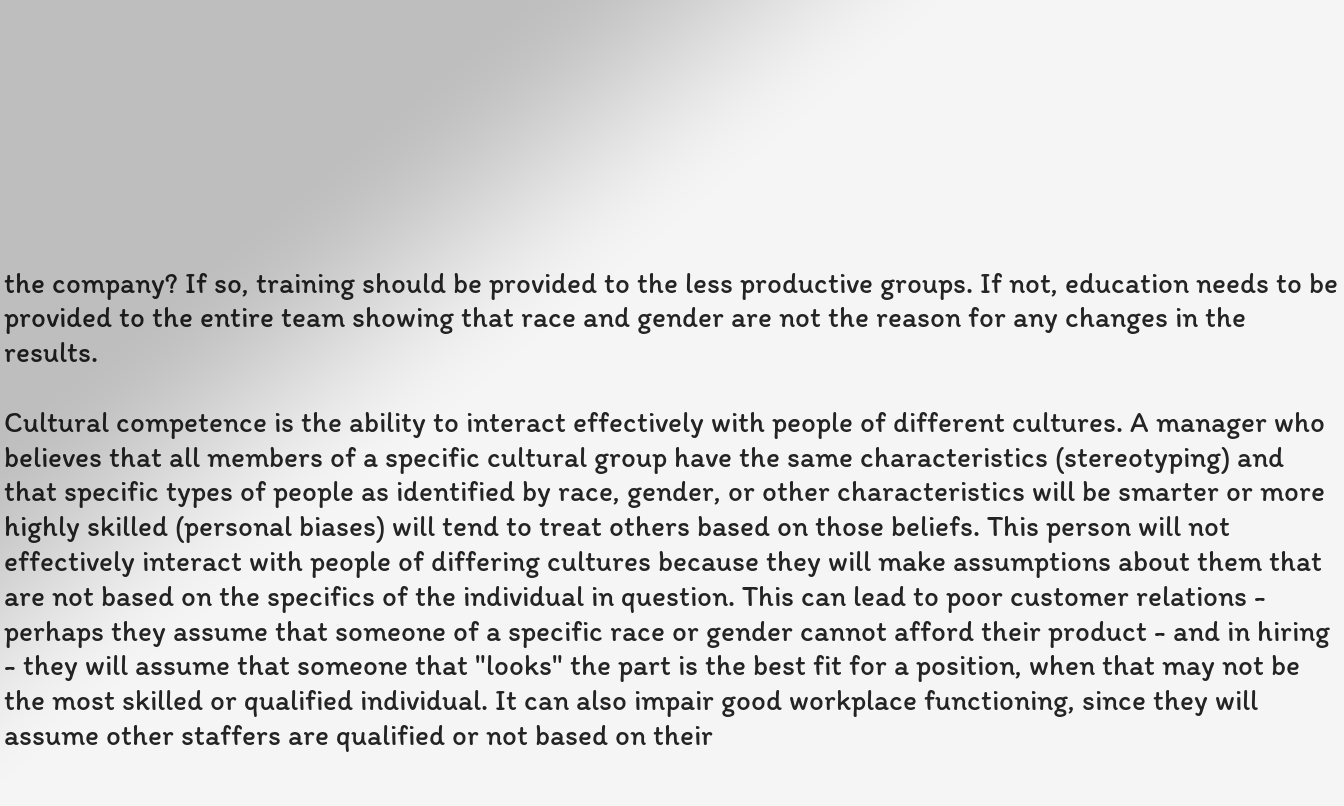the company? If so, training should be provided to the less productive groups. If not, education needs to be provided to the entire team showing that race and gender are not the reason for any changes in the results.

Cultural competence is the ability to interact effectively with people of different cultures. A manager who believes that all members of a specific cultural group have the same characteristics (stereotyping) and that specific types of people as identified by race, gender, or other characteristics will be smarter or more highly skilled (personal biases) will tend to treat others based on those beliefs. This person will not effectively interact with people of differing cultures because they will make assumptions about them that are not based on the specifics of the individual in question. This can lead to poor customer relations - perhaps they assume that someone of a specific race or gender cannot afford their product - and in hiring - they will assume that someone that "looks" the part is the best fit for a position, when that may not be the most skilled or qualified individual. It can also impair good workplace functioning, since they will assume other staffers are qualified or not based on their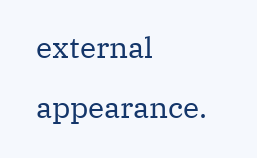external appearance.